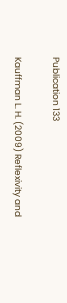Publication 133

Kauffman L. H. (2009) Reflexivity and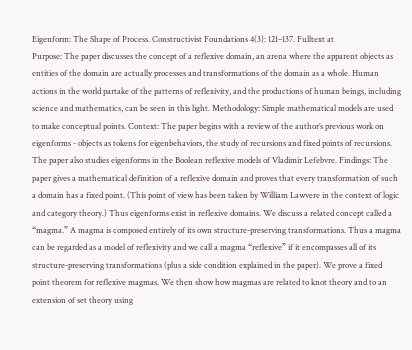Eigenform: The Shape of Process. Constructivist Foundations 4(3): 121–137. Fulltext at
Purpose: The paper discusses the concept of a reflexive domain, an arena where the apparent objects as entities of the domain are actually processes and transformations of the domain as a whole. Human actions in the world partake of the patterns of reflexivity, and the productions of human beings, including science and mathematics, can be seen in this light. Methodology: Simple mathematical models are used to make conceptual points. Context: The paper begins with a review of the author’s previous work on eigenforms - objects as tokens for eigenbehaviors, the study of recursions and fixed points of recursions. The paper also studies eigenforms in the Boolean reflexive models of Vladimir Lefebvre. Findings: The paper gives a mathematical definition of a reflexive domain and proves that every transformation of such a domain has a fixed point. (This point of view has been taken by William Lawvere in the context of logic and category theory.) Thus eigenforms exist in reflexive domains. We discuss a related concept called a “magma.” A magma is composed entirely of its own structure-preserving transformations. Thus a magma can be regarded as a model of reflexivity and we call a magma “reflexive” if it encompasses all of its structure-preserving transformations (plus a side condition explained in the paper). We prove a fixed point theorem for reflexive magmas. We then show how magmas are related to knot theory and to an extension of set theory using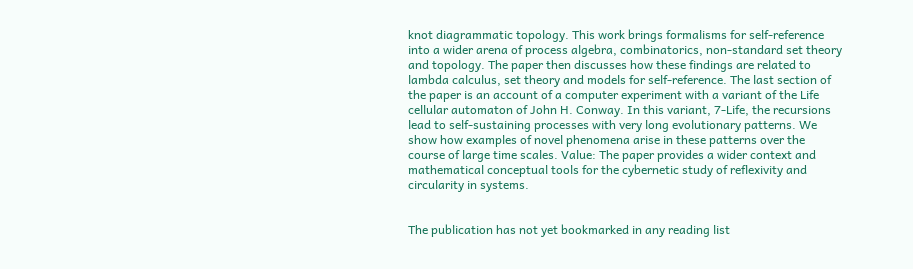knot diagrammatic topology. This work brings formalisms for self-reference into a wider arena of process algebra, combinatorics, non-standard set theory and topology. The paper then discusses how these findings are related to lambda calculus, set theory and models for self-reference. The last section of the paper is an account of a computer experiment with a variant of the Life cellular automaton of John H. Conway. In this variant, 7-Life, the recursions lead to self-sustaining processes with very long evolutionary patterns. We show how examples of novel phenomena arise in these patterns over the course of large time scales. Value: The paper provides a wider context and mathematical conceptual tools for the cybernetic study of reflexivity and circularity in systems.


The publication has not yet bookmarked in any reading list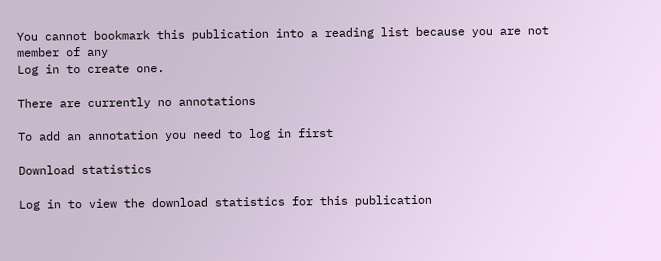You cannot bookmark this publication into a reading list because you are not member of any
Log in to create one.

There are currently no annotations

To add an annotation you need to log in first

Download statistics

Log in to view the download statistics for this publication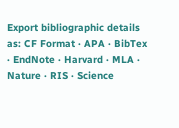Export bibliographic details as: CF Format · APA · BibTex · EndNote · Harvard · MLA · Nature · RIS · Science